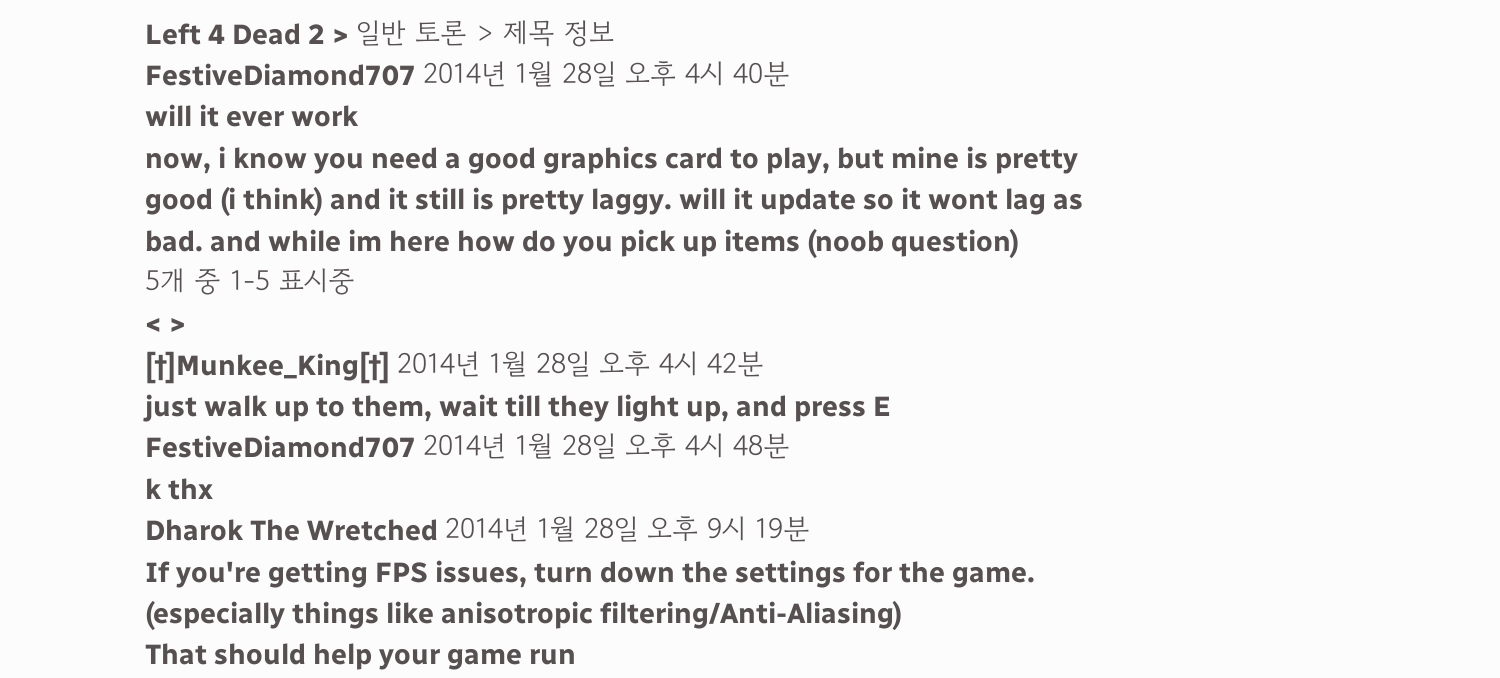Left 4 Dead 2 > 일반 토론 > 제목 정보
FestiveDiamond707 2014년 1월 28일 오후 4시 40분
will it ever work
now, i know you need a good graphics card to play, but mine is pretty good (i think) and it still is pretty laggy. will it update so it wont lag as bad. and while im here how do you pick up items (noob question)
5개 중 1-5 표시중
< >
[†]Munkee_King[†] 2014년 1월 28일 오후 4시 42분
just walk up to them, wait till they light up, and press E
FestiveDiamond707 2014년 1월 28일 오후 4시 48분
k thx
Dharok The Wretched 2014년 1월 28일 오후 9시 19분
If you're getting FPS issues, turn down the settings for the game. (especially things like anisotropic filtering/Anti-Aliasing)
That should help your game run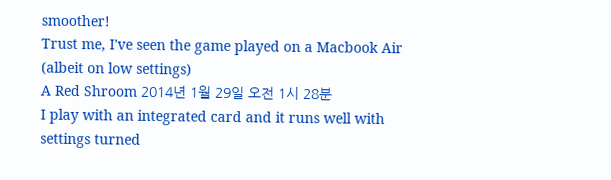smoother!
Trust me, I've seen the game played on a Macbook Air (albeit on low settings)
A Red Shroom 2014년 1월 29일 오전 1시 28분
I play with an integrated card and it runs well with settings turned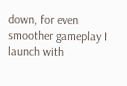down, for even smoother gameplay I launch with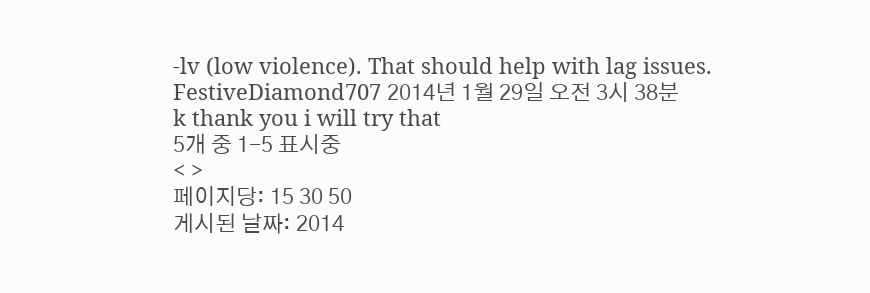-lv (low violence). That should help with lag issues.
FestiveDiamond707 2014년 1월 29일 오전 3시 38분
k thank you i will try that
5개 중 1-5 표시중
< >
페이지당: 15 30 50
게시된 날짜: 2014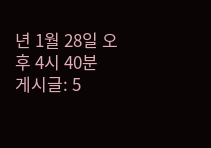년 1월 28일 오후 4시 40분
게시글: 5